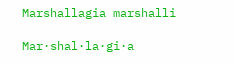Marshallagia marshalli

Mar·shal·la·gi·a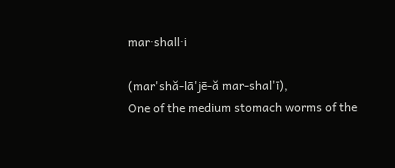mar·shall·i

(mar'shă-lā'jē-ă mar-shal'ī),
One of the medium stomach worms of the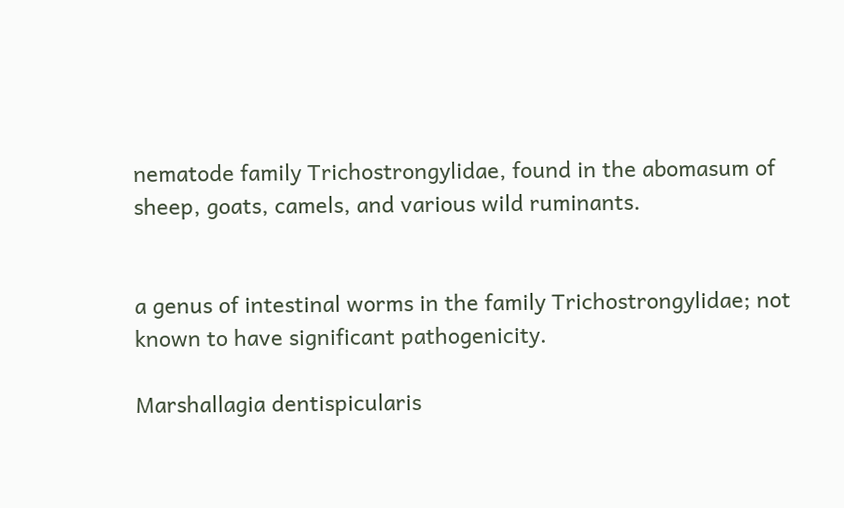nematode family Trichostrongylidae, found in the abomasum of sheep, goats, camels, and various wild ruminants.


a genus of intestinal worms in the family Trichostrongylidae; not known to have significant pathogenicity.

Marshallagia dentispicularis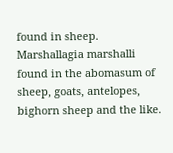found in sheep.
Marshallagia marshalli
found in the abomasum of sheep, goats, antelopes, bighorn sheep and the like.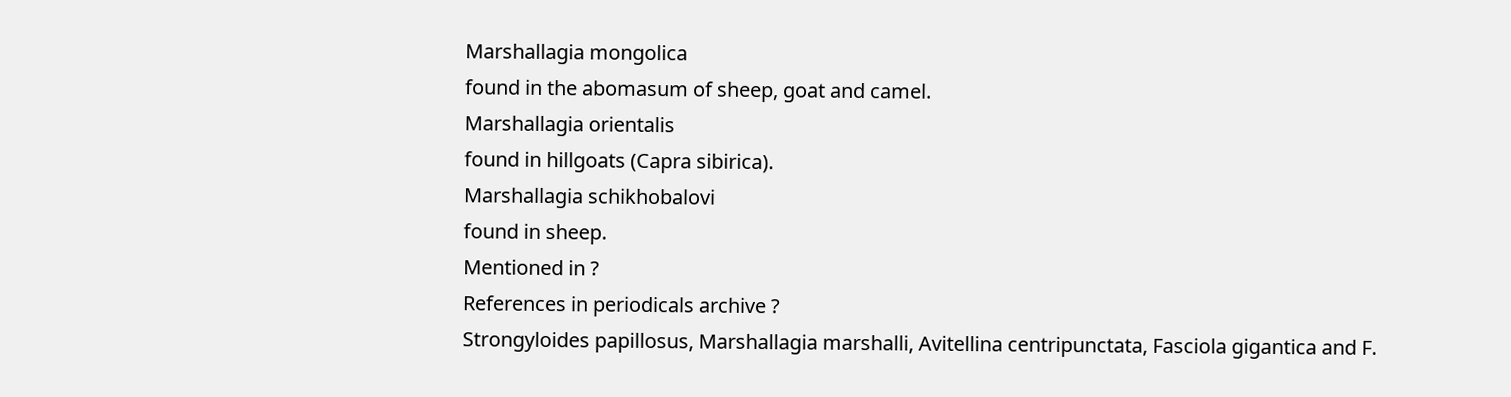Marshallagia mongolica
found in the abomasum of sheep, goat and camel.
Marshallagia orientalis
found in hillgoats (Capra sibirica).
Marshallagia schikhobalovi
found in sheep.
Mentioned in ?
References in periodicals archive ?
Strongyloides papillosus, Marshallagia marshalli, Avitellina centripunctata, Fasciola gigantica and F.